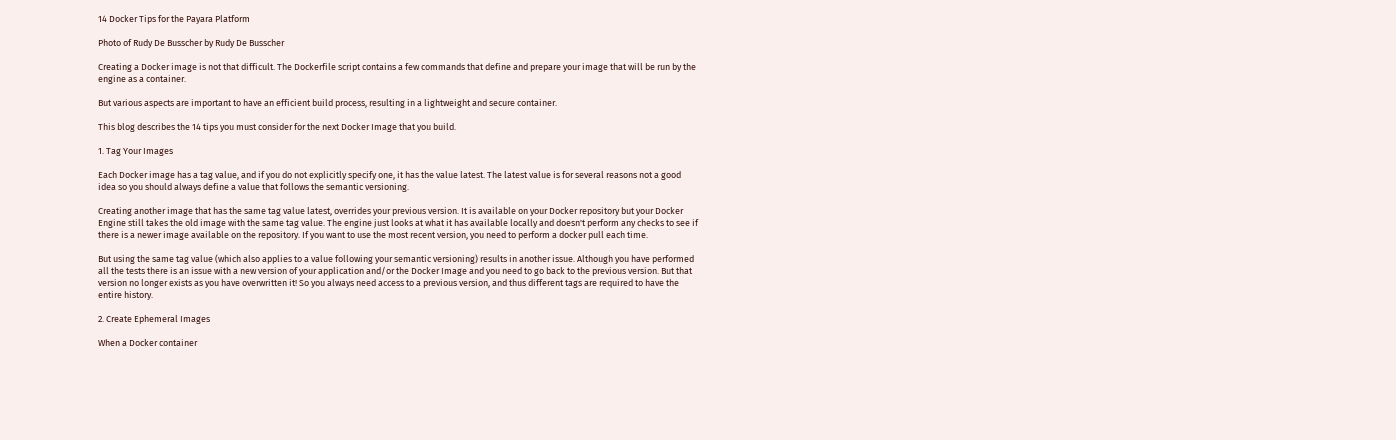14 Docker Tips for the Payara Platform

Photo of Rudy De Busscher by Rudy De Busscher

Creating a Docker image is not that difficult. The Dockerfile script contains a few commands that define and prepare your image that will be run by the engine as a container.

But various aspects are important to have an efficient build process, resulting in a lightweight and secure container.

This blog describes the 14 tips you must consider for the next Docker Image that you build.

1. Tag Your Images

Each Docker image has a tag value, and if you do not explicitly specify one, it has the value latest. The latest value is for several reasons not a good idea so you should always define a value that follows the semantic versioning.

Creating another image that has the same tag value latest, overrides your previous version. It is available on your Docker repository but your Docker Engine still takes the old image with the same tag value. The engine just looks at what it has available locally and doesn't perform any checks to see if there is a newer image available on the repository. If you want to use the most recent version, you need to perform a docker pull each time.

But using the same tag value (which also applies to a value following your semantic versioning) results in another issue. Although you have performed all the tests there is an issue with a new version of your application and/or the Docker Image and you need to go back to the previous version. But that version no longer exists as you have overwritten it! So you always need access to a previous version, and thus different tags are required to have the entire history.

2. Create Ephemeral Images

When a Docker container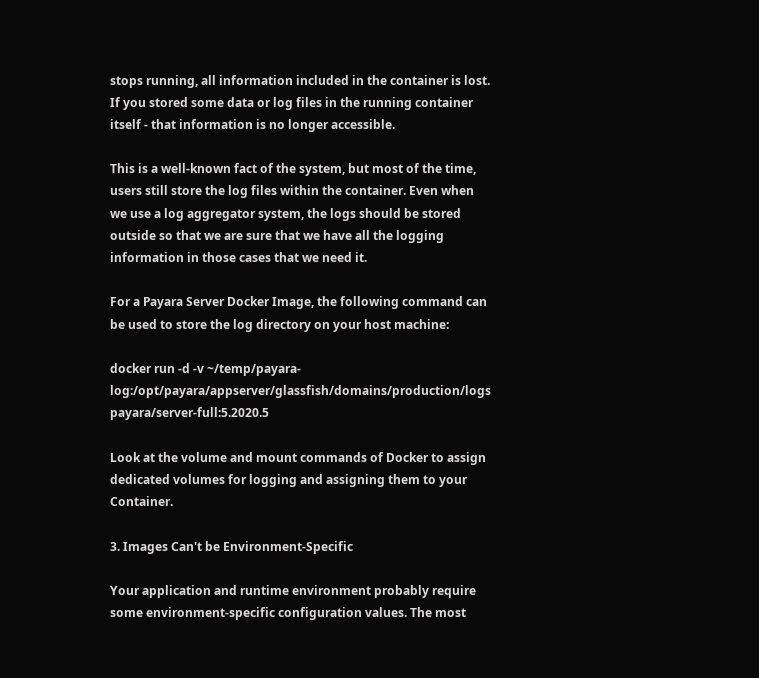stops running, all information included in the container is lost. If you stored some data or log files in the running container itself - that information is no longer accessible.

This is a well-known fact of the system, but most of the time, users still store the log files within the container. Even when we use a log aggregator system, the logs should be stored outside so that we are sure that we have all the logging information in those cases that we need it.

For a Payara Server Docker Image, the following command can be used to store the log directory on your host machine:

docker run -d -v ~/temp/payara-log:/opt/payara/appserver/glassfish/domains/production/logs payara/server-full:5.2020.5

Look at the volume and mount commands of Docker to assign dedicated volumes for logging and assigning them to your Container.

3. Images Can't be Environment-Specific

Your application and runtime environment probably require some environment-specific configuration values. The most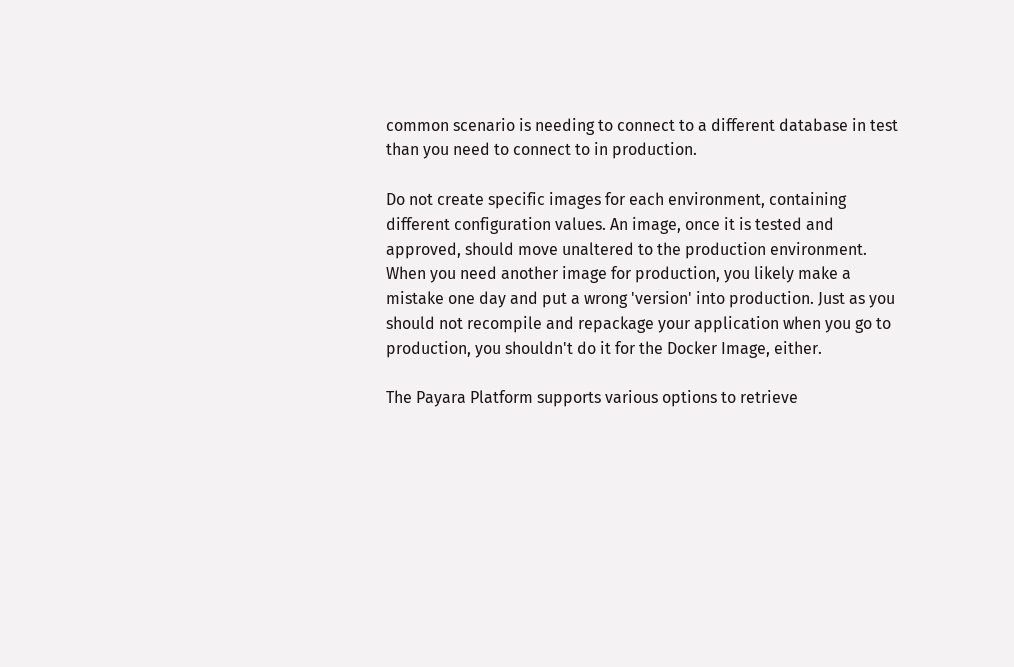common scenario is needing to connect to a different database in test than you need to connect to in production.

Do not create specific images for each environment, containing different configuration values. An image, once it is tested and approved, should move unaltered to the production environment. When you need another image for production, you likely make a mistake one day and put a wrong 'version' into production. Just as you should not recompile and repackage your application when you go to production, you shouldn't do it for the Docker Image, either.

The Payara Platform supports various options to retrieve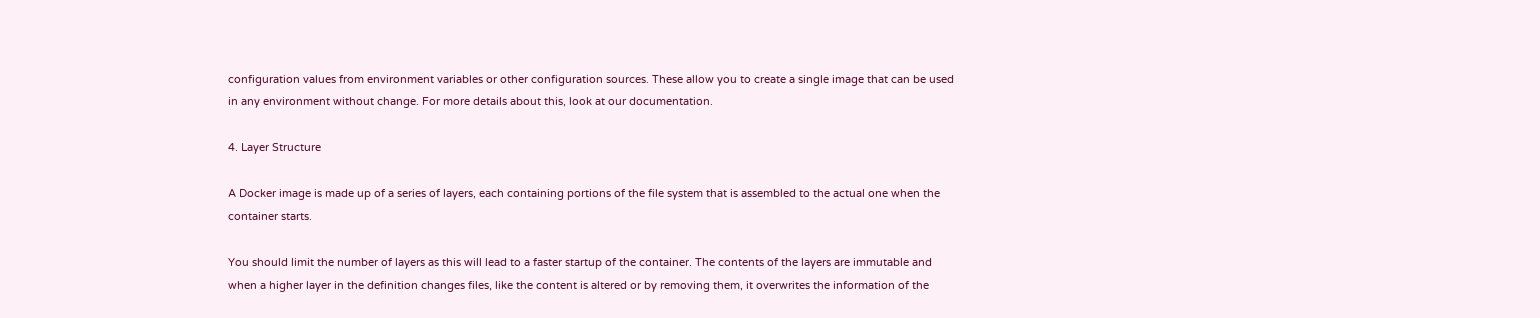configuration values from environment variables or other configuration sources. These allow you to create a single image that can be used in any environment without change. For more details about this, look at our documentation.

4. Layer Structure

A Docker image is made up of a series of layers, each containing portions of the file system that is assembled to the actual one when the container starts.

You should limit the number of layers as this will lead to a faster startup of the container. The contents of the layers are immutable and when a higher layer in the definition changes files, like the content is altered or by removing them, it overwrites the information of the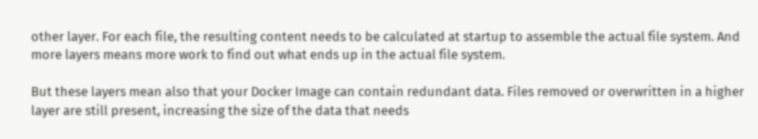other layer. For each file, the resulting content needs to be calculated at startup to assemble the actual file system. And more layers means more work to find out what ends up in the actual file system.

But these layers mean also that your Docker Image can contain redundant data. Files removed or overwritten in a higher layer are still present, increasing the size of the data that needs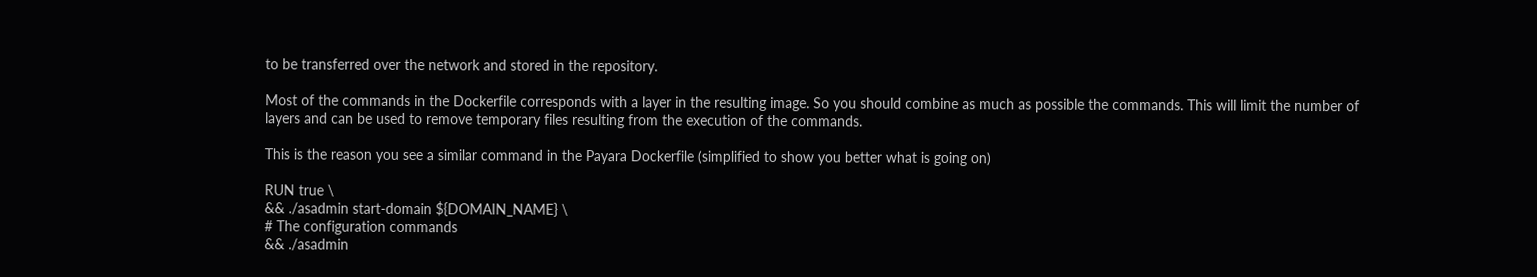to be transferred over the network and stored in the repository.

Most of the commands in the Dockerfile corresponds with a layer in the resulting image. So you should combine as much as possible the commands. This will limit the number of layers and can be used to remove temporary files resulting from the execution of the commands.

This is the reason you see a similar command in the Payara Dockerfile (simplified to show you better what is going on)

RUN true \
&& ./asadmin start-domain ${DOMAIN_NAME} \
# The configuration commands
&& ./asadmin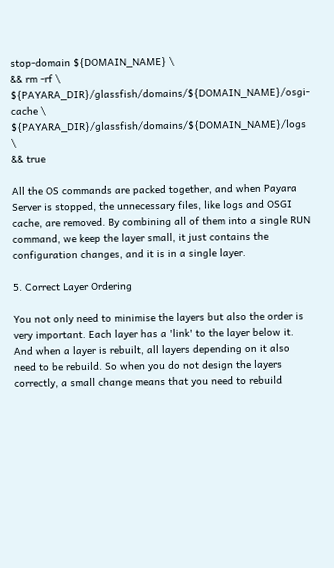stop-domain ${DOMAIN_NAME} \
&& rm -rf \
${PAYARA_DIR}/glassfish/domains/${DOMAIN_NAME}/osgi-cache \
${PAYARA_DIR}/glassfish/domains/${DOMAIN_NAME}/logs \
&& true

All the OS commands are packed together, and when Payara Server is stopped, the unnecessary files, like logs and OSGI cache, are removed. By combining all of them into a single RUN command, we keep the layer small, it just contains the configuration changes, and it is in a single layer.

5. Correct Layer Ordering

You not only need to minimise the layers but also the order is very important. Each layer has a 'link' to the layer below it. And when a layer is rebuilt, all layers depending on it also need to be rebuild. So when you do not design the layers correctly, a small change means that you need to rebuild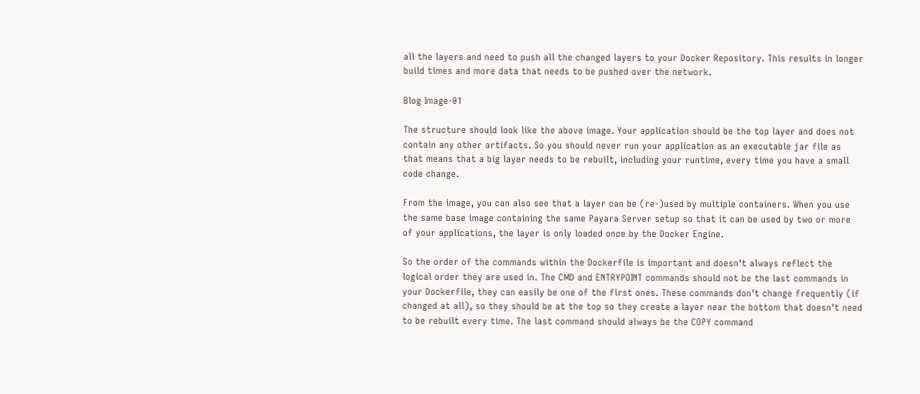all the layers and need to push all the changed layers to your Docker Repository. This results in longer build times and more data that needs to be pushed over the network.

Blog Image-01

The structure should look like the above image. Your application should be the top layer and does not contain any other artifacts. So you should never run your application as an executable jar file as that means that a big layer needs to be rebuilt, including your runtime, every time you have a small code change.

From the image, you can also see that a layer can be (re-)used by multiple containers. When you use the same base image containing the same Payara Server setup so that it can be used by two or more of your applications, the layer is only loaded once by the Docker Engine.

So the order of the commands within the Dockerfile is important and doesn't always reflect the logical order they are used in. The CMD and ENTRYPOINT commands should not be the last commands in your Dockerfile, they can easily be one of the first ones. These commands don't change frequently (if changed at all), so they should be at the top so they create a layer near the bottom that doesn't need to be rebuilt every time. The last command should always be the COPY command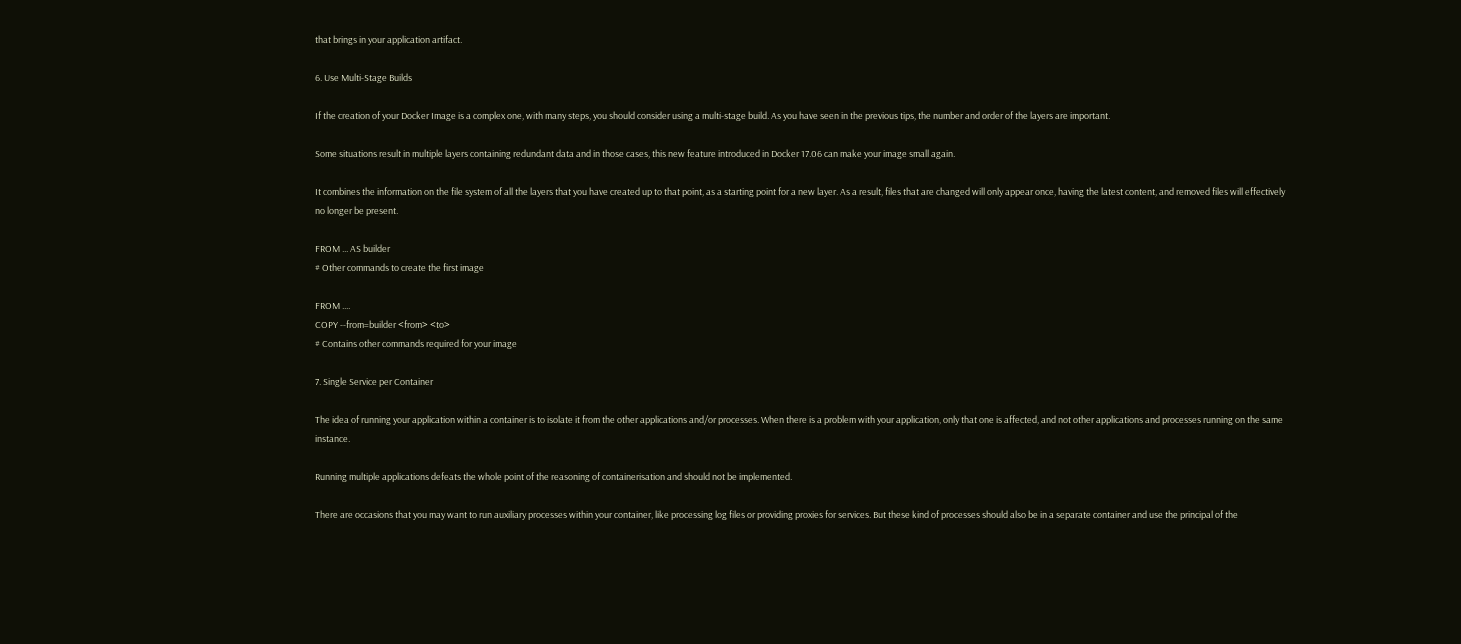that brings in your application artifact.

6. Use Multi-Stage Builds

If the creation of your Docker Image is a complex one, with many steps, you should consider using a multi-stage build. As you have seen in the previous tips, the number and order of the layers are important.

Some situations result in multiple layers containing redundant data and in those cases, this new feature introduced in Docker 17.06 can make your image small again.

It combines the information on the file system of all the layers that you have created up to that point, as a starting point for a new layer. As a result, files that are changed will only appear once, having the latest content, and removed files will effectively no longer be present.

FROM ... AS builder
# Other commands to create the first image

FROM ....
COPY --from=builder <from> <to>
# Contains other commands required for your image

7. Single Service per Container

The idea of running your application within a container is to isolate it from the other applications and/or processes. When there is a problem with your application, only that one is affected, and not other applications and processes running on the same instance.

Running multiple applications defeats the whole point of the reasoning of containerisation and should not be implemented.

There are occasions that you may want to run auxiliary processes within your container, like processing log files or providing proxies for services. But these kind of processes should also be in a separate container and use the principal of the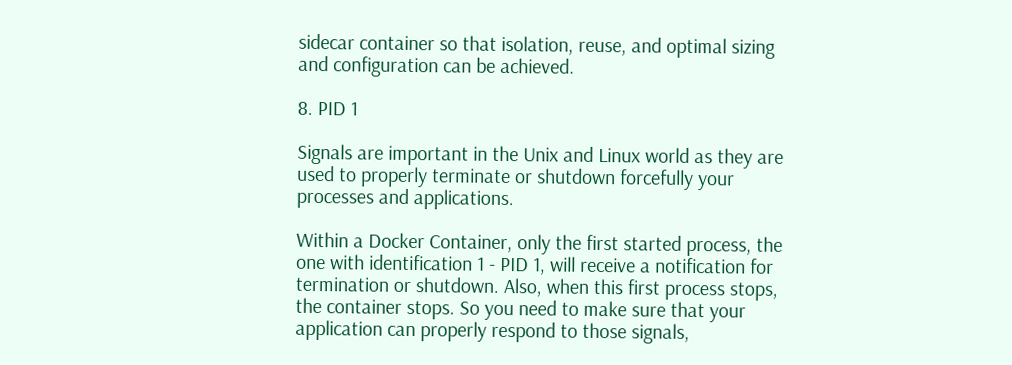sidecar container so that isolation, reuse, and optimal sizing and configuration can be achieved.

8. PID 1

Signals are important in the Unix and Linux world as they are used to properly terminate or shutdown forcefully your processes and applications.

Within a Docker Container, only the first started process, the one with identification 1 - PID 1, will receive a notification for termination or shutdown. Also, when this first process stops, the container stops. So you need to make sure that your application can properly respond to those signals,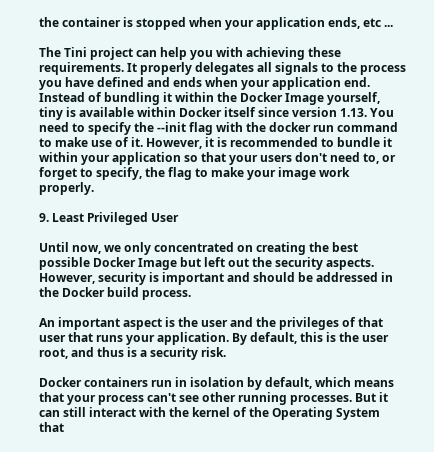the container is stopped when your application ends, etc ...

The Tini project can help you with achieving these requirements. It properly delegates all signals to the process you have defined and ends when your application end. Instead of bundling it within the Docker Image yourself, tiny is available within Docker itself since version 1.13. You need to specify the --init flag with the docker run command to make use of it. However, it is recommended to bundle it within your application so that your users don't need to, or forget to specify, the flag to make your image work properly.

9. Least Privileged User

Until now, we only concentrated on creating the best possible Docker Image but left out the security aspects. However, security is important and should be addressed in the Docker build process.

An important aspect is the user and the privileges of that user that runs your application. By default, this is the user root, and thus is a security risk.

Docker containers run in isolation by default, which means that your process can't see other running processes. But it can still interact with the kernel of the Operating System that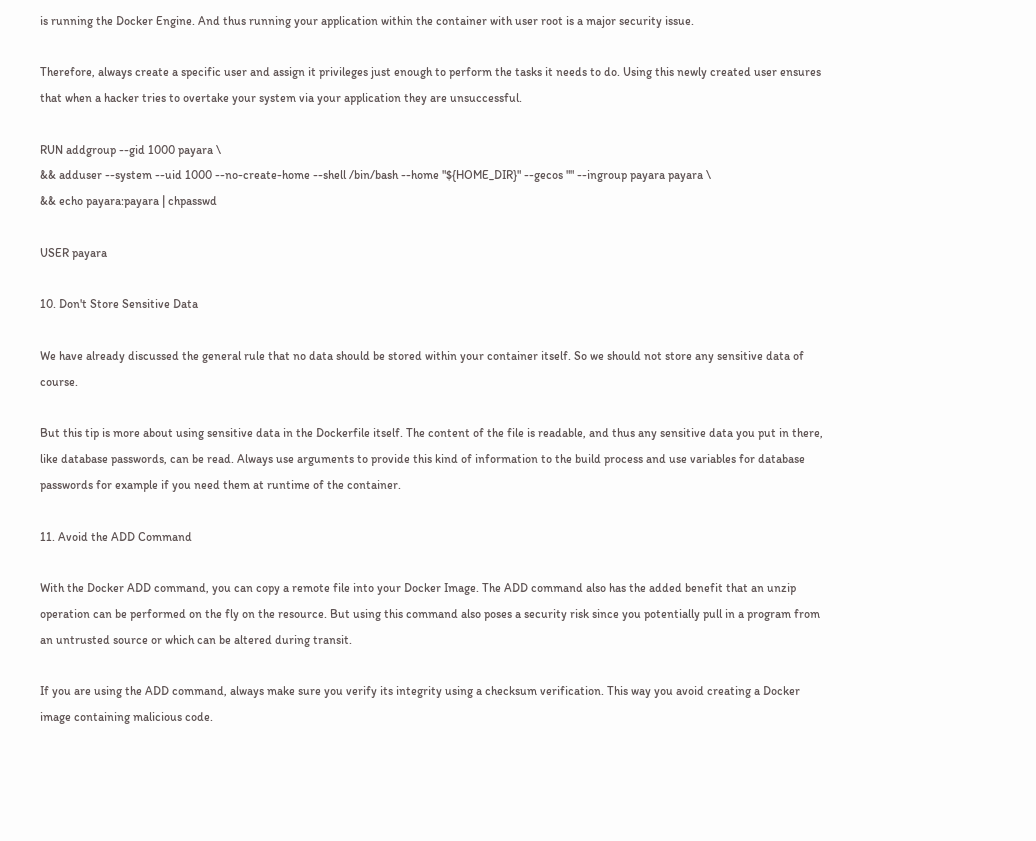is running the Docker Engine. And thus running your application within the container with user root is a major security issue.

Therefore, always create a specific user and assign it privileges just enough to perform the tasks it needs to do. Using this newly created user ensures that when a hacker tries to overtake your system via your application they are unsuccessful.

RUN addgroup --gid 1000 payara \
&& adduser --system --uid 1000 --no-create-home --shell /bin/bash --home "${HOME_DIR}" --gecos "" --ingroup payara payara \
&& echo payara:payara | chpasswd

USER payara

10. Don't Store Sensitive Data

We have already discussed the general rule that no data should be stored within your container itself. So we should not store any sensitive data of course.

But this tip is more about using sensitive data in the Dockerfile itself. The content of the file is readable, and thus any sensitive data you put in there, like database passwords, can be read. Always use arguments to provide this kind of information to the build process and use variables for database passwords for example if you need them at runtime of the container.

11. Avoid the ADD Command

With the Docker ADD command, you can copy a remote file into your Docker Image. The ADD command also has the added benefit that an unzip operation can be performed on the fly on the resource. But using this command also poses a security risk since you potentially pull in a program from an untrusted source or which can be altered during transit.

If you are using the ADD command, always make sure you verify its integrity using a checksum verification. This way you avoid creating a Docker image containing malicious code.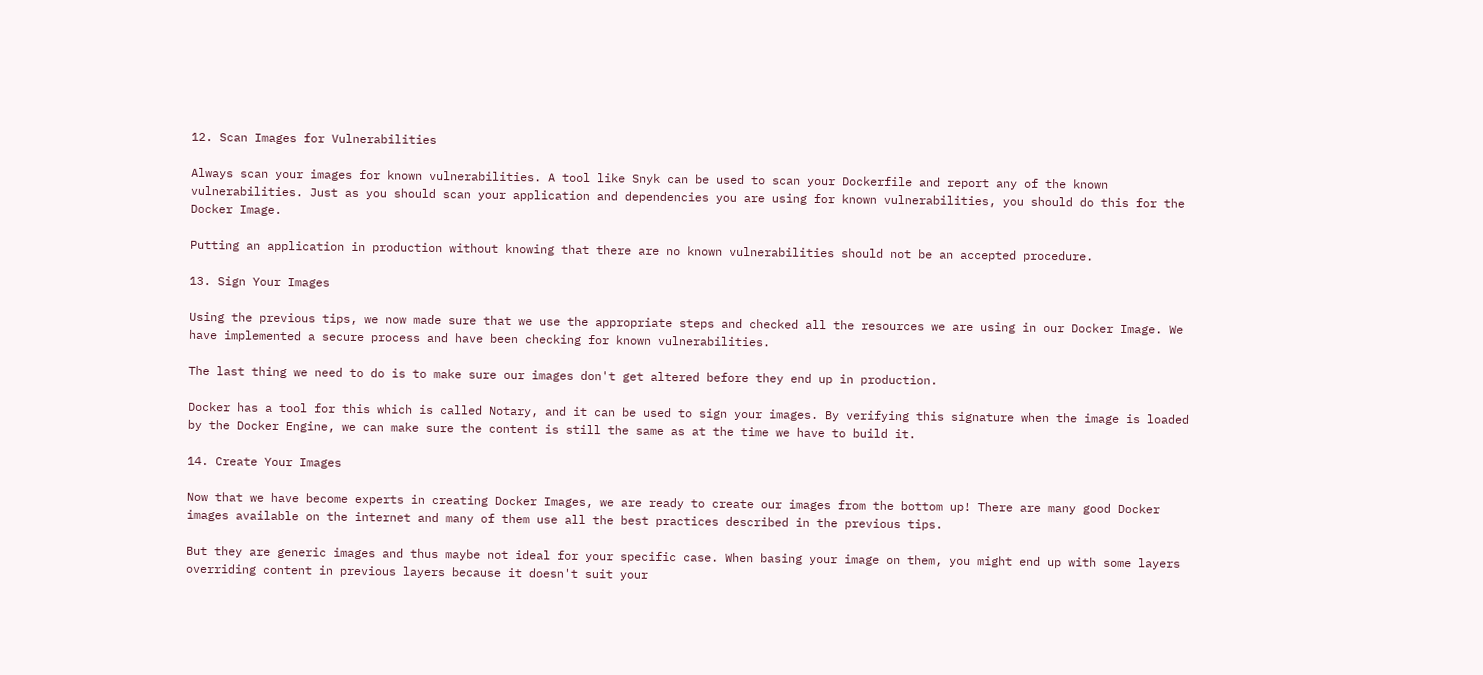12. Scan Images for Vulnerabilities

Always scan your images for known vulnerabilities. A tool like Snyk can be used to scan your Dockerfile and report any of the known vulnerabilities. Just as you should scan your application and dependencies you are using for known vulnerabilities, you should do this for the Docker Image.

Putting an application in production without knowing that there are no known vulnerabilities should not be an accepted procedure.

13. Sign Your Images

Using the previous tips, we now made sure that we use the appropriate steps and checked all the resources we are using in our Docker Image. We have implemented a secure process and have been checking for known vulnerabilities.

The last thing we need to do is to make sure our images don't get altered before they end up in production.

Docker has a tool for this which is called Notary, and it can be used to sign your images. By verifying this signature when the image is loaded by the Docker Engine, we can make sure the content is still the same as at the time we have to build it.

14. Create Your Images

Now that we have become experts in creating Docker Images, we are ready to create our images from the bottom up! There are many good Docker images available on the internet and many of them use all the best practices described in the previous tips.

But they are generic images and thus maybe not ideal for your specific case. When basing your image on them, you might end up with some layers overriding content in previous layers because it doesn't suit your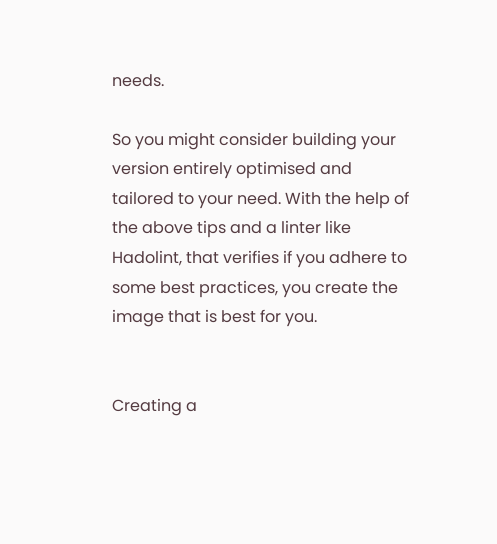needs.

So you might consider building your version entirely optimised and tailored to your need. With the help of the above tips and a linter like Hadolint, that verifies if you adhere to some best practices, you create the image that is best for you.


Creating a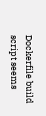Dockerfile build script seems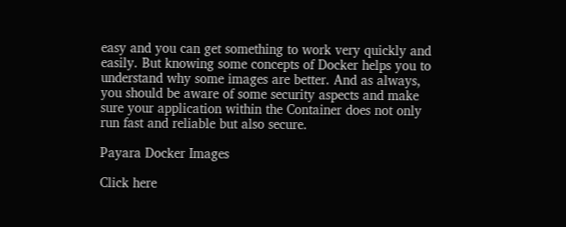easy and you can get something to work very quickly and easily. But knowing some concepts of Docker helps you to understand why some images are better. And as always, you should be aware of some security aspects and make sure your application within the Container does not only run fast and reliable but also secure.

Payara Docker Images

Click here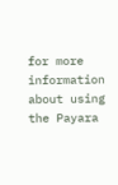for more information about using the Payara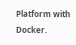Platform with Docker.